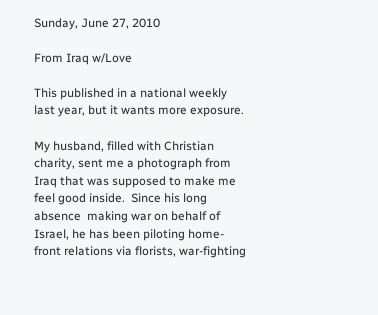Sunday, June 27, 2010

From Iraq w/Love

This published in a national weekly last year, but it wants more exposure.

My husband, filled with Christian charity, sent me a photograph from Iraq that was supposed to make me feel good inside.  Since his long absence  making war on behalf of Israel, he has been piloting home-front relations via florists, war-fighting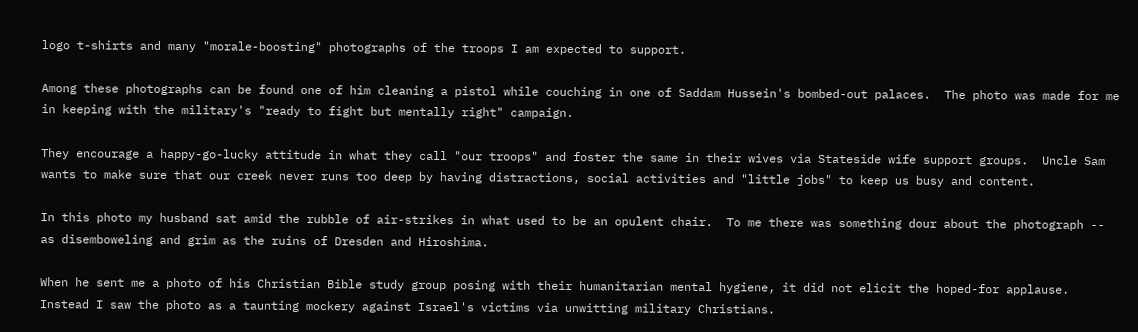logo t-shirts and many "morale-boosting" photographs of the troops I am expected to support.

Among these photographs can be found one of him cleaning a pistol while couching in one of Saddam Hussein's bombed-out palaces.  The photo was made for me in keeping with the military's "ready to fight but mentally right" campaign.

They encourage a happy-go-lucky attitude in what they call "our troops" and foster the same in their wives via Stateside wife support groups.  Uncle Sam wants to make sure that our creek never runs too deep by having distractions, social activities and "little jobs" to keep us busy and content.

In this photo my husband sat amid the rubble of air-strikes in what used to be an opulent chair.  To me there was something dour about the photograph -- as disemboweling and grim as the ruins of Dresden and Hiroshima.

When he sent me a photo of his Christian Bible study group posing with their humanitarian mental hygiene, it did not elicit the hoped-for applause.  Instead I saw the photo as a taunting mockery against Israel's victims via unwitting military Christians.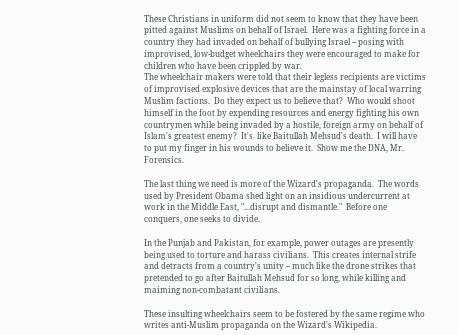These Christians in uniform did not seem to know that they have been pitted against Muslims on behalf of Israel.  Here was a fighting force in a country they had invaded on behalf of bullying Israel -- posing with improvised, low-budget wheelchairs they were encouraged to make for children who have been crippled by war.
The wheelchair makers were told that their legless recipients are victims of improvised explosive devices that are the mainstay of local warring Muslim factions.  Do they expect us to believe that?  Who would shoot himself in the foot by expending resources and energy fighting his own countrymen while being invaded by a hostile, foreign army on behalf of Islam's greatest enemy?  It's  like Baitullah Mehsud's death.  I will have to put my finger in his wounds to believe it.  Show me the DNA, Mr. Forensics.

The last thing we need is more of the Wizard's propaganda.  The words used by President Obama shed light on an insidious undercurrent at work in the Middle East, "...disrupt and dismantle."  Before one conquers, one seeks to divide.

In the Punjab and Pakistan, for example, power outages are presently being used to torture and harass civilians.  This creates internal strife and detracts from a country's unity -- much like the drone strikes that pretended to go after Baitullah Mehsud for so long, while killing and maiming non-combatant civilians.

These insulting wheelchairs seem to be fostered by the same regime who writes anti-Muslim propaganda on the Wizard's Wikipedia.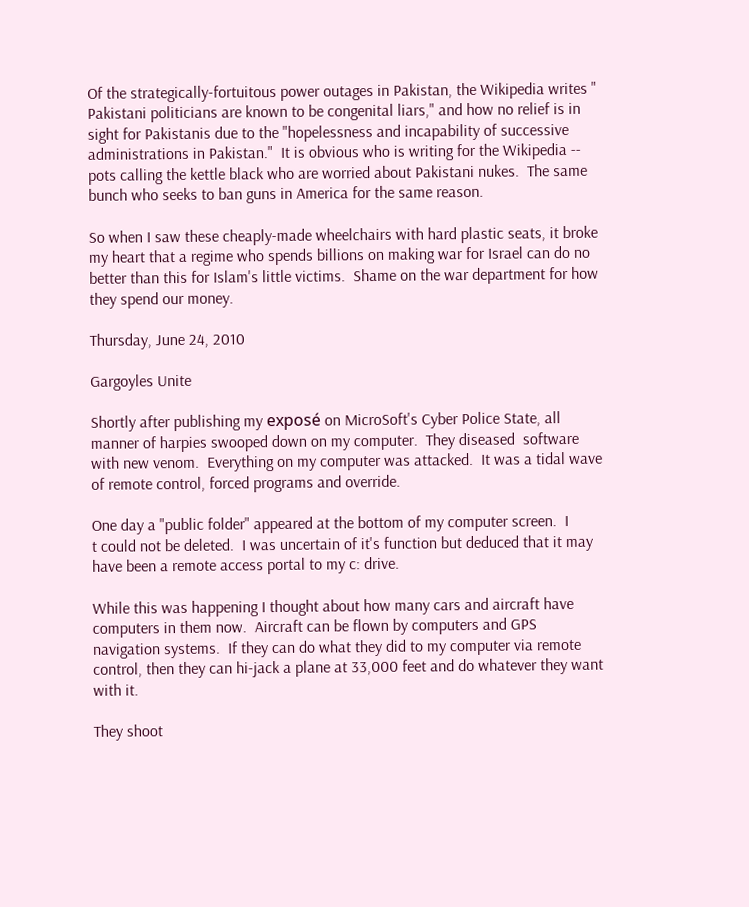Of the strategically-fortuitous power outages in Pakistan, the Wikipedia writes " Pakistani politicians are known to be congenital liars," and how no relief is in sight for Pakistanis due to the "hopelessness and incapability of successive administrations in Pakistan."  It is obvious who is writing for the Wikipedia -- pots calling the kettle black who are worried about Pakistani nukes.  The same bunch who seeks to ban guns in America for the same reason.

So when I saw these cheaply-made wheelchairs with hard plastic seats, it broke my heart that a regime who spends billions on making war for Israel can do no better than this for Islam's little victims.  Shame on the war department for how they spend our money.

Thursday, June 24, 2010

Gargoyles Unite

Shortly after publishing my exposé on MicroSoft's Cyber Police State, all manner of harpies swooped down on my computer.  They diseased  software with new venom.  Everything on my computer was attacked.  It was a tidal wave of remote control, forced programs and override.

One day a "public folder" appeared at the bottom of my computer screen.  I
t could not be deleted.  I was uncertain of it's function but deduced that it may have been a remote access portal to my c: drive.

While this was happening I thought about how many cars and aircraft have computers in them now.  Aircraft can be flown by computers and GPS navigation systems.  If they can do what they did to my computer via remote control, then they can hi-jack a plane at 33,000 feet and do whatever they want with it.

They shoot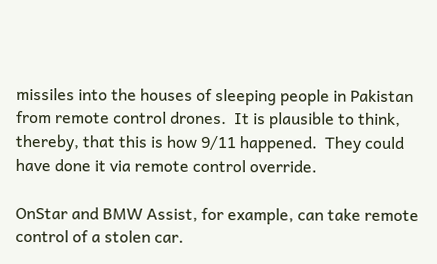missiles into the houses of sleeping people in Pakistan from remote control drones.  It is plausible to think, thereby, that this is how 9/11 happened.  They could have done it via remote control override.

OnStar and BMW Assist, for example, can take remote control of a stolen car.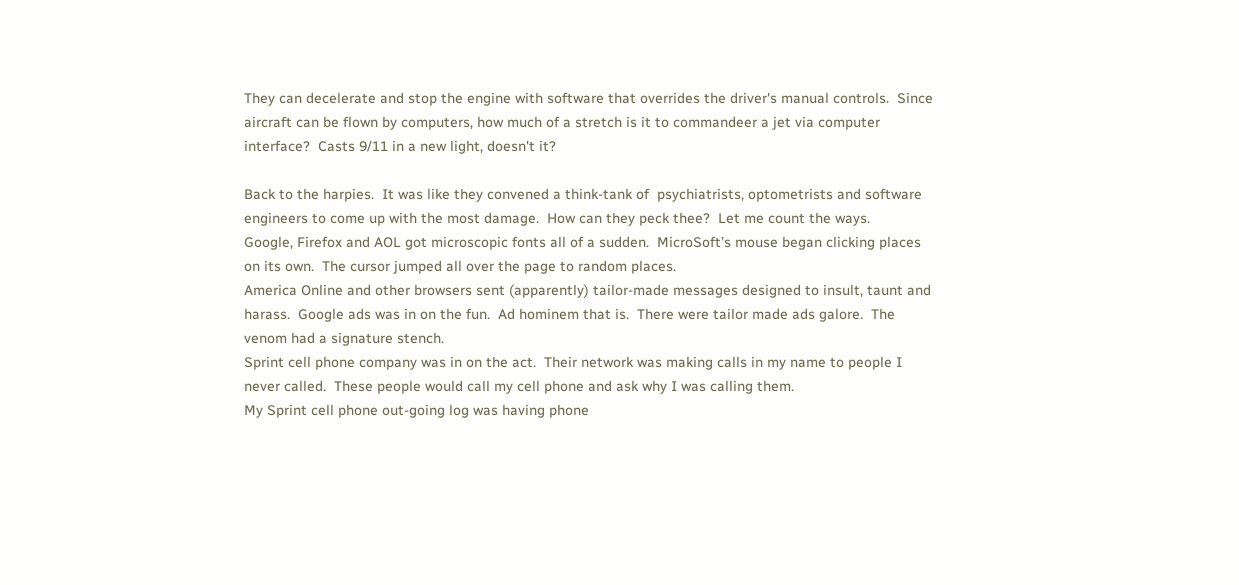They can decelerate and stop the engine with software that overrides the driver's manual controls.  Since aircraft can be flown by computers, how much of a stretch is it to commandeer a jet via computer interface?  Casts 9/11 in a new light, doesn't it?

Back to the harpies.  It was like they convened a think-tank of  psychiatrists, optometrists and software engineers to come up with the most damage.  How can they peck thee?  Let me count the ways.
Google, Firefox and AOL got microscopic fonts all of a sudden.  MicroSoft’s mouse began clicking places on its own.  The cursor jumped all over the page to random places.
America Online and other browsers sent (apparently) tailor-made messages designed to insult, taunt and harass.  Google ads was in on the fun.  Ad hominem that is.  There were tailor made ads galore.  The venom had a signature stench.
Sprint cell phone company was in on the act.  Their network was making calls in my name to people I never called.  These people would call my cell phone and ask why I was calling them.
My Sprint cell phone out-going log was having phone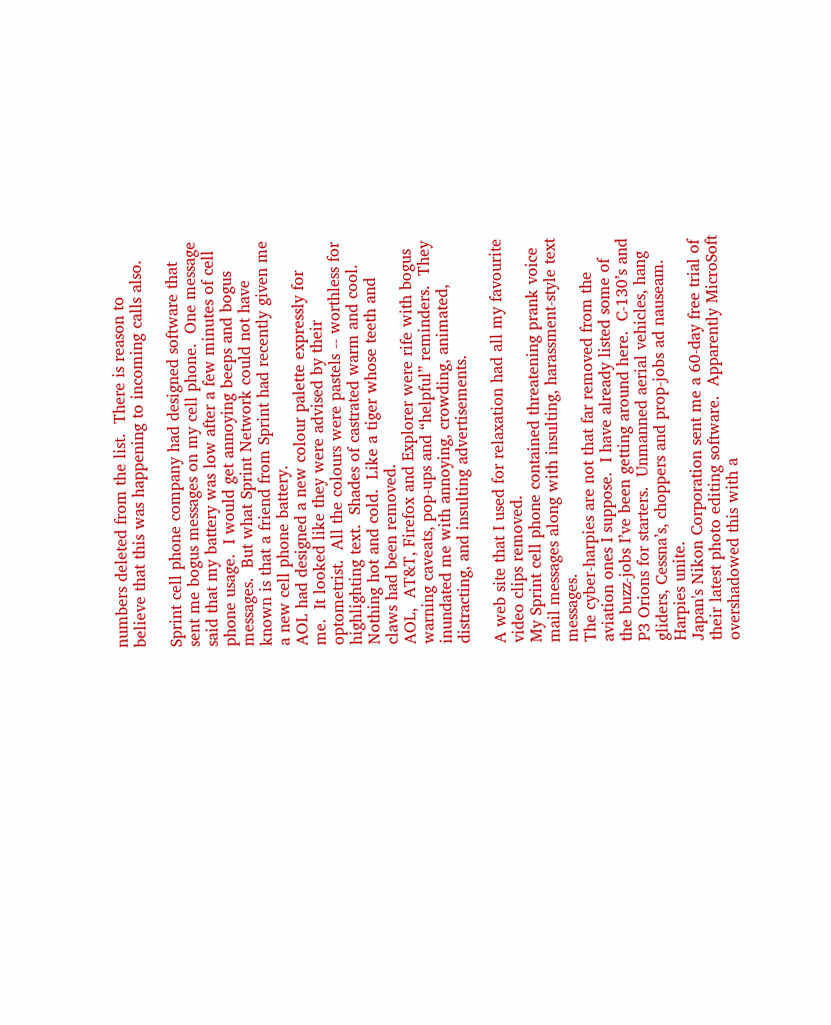numbers deleted from the list.  There is reason to believe that this was happening to incoming calls also.

Sprint cell phone company had designed software that sent me bogus messages on my cell phone.  One message said that my battery was low after a few minutes of cell phone usage.  I would get annoying beeps and bogus messages.  But what Sprint Network could not have known is that a friend from Sprint had recently given me a new cell phone battery.
AOL had designed a new colour palette expressly for me.  It looked like they were advised by their optometrist.  All the colours were pastels -- worthless for highlighting text.  Shades of castrated warm and cool.  Nothing hot and cold.  Like a tiger whose teeth and claws had been removed.
AOL,  AT&T, Firefox and Explorer were rife with bogus warning caveats, pop-ups and “helpful” reminders.  They inundated me with annoying, crowding, animated, distracting, and insulting advertisements.

A web site that I used for relaxation had all my favourite video clips removed.
My Sprint cell phone contained threatening prank voice mail messages along with insulting, harassment-style text messages.
The cyber-harpies are not that far removed from the aviation ones I suppose.  I have already listed some of the buzz-jobs I’ve been getting around here.  C-130’s and P3 Orions for starters.  Unmanned aerial vehicles, hang gliders, Cessna’s, choppers and prop-jobs ad nauseam.  Harpies unite.
Japan's Nikon Corporation sent me a 60-day free trial of their latest photo editing software.  Apparently MicroSoft overshadowed this with a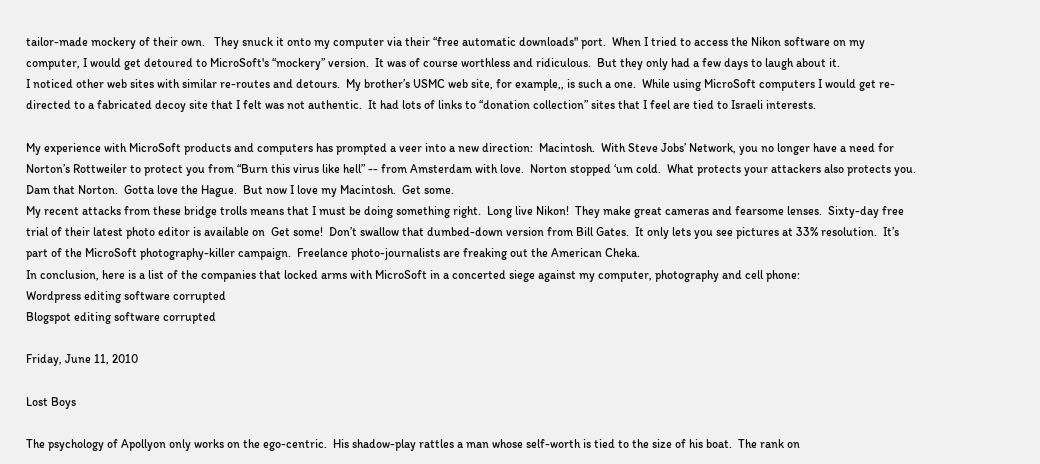tailor-made mockery of their own.   They snuck it onto my computer via their “free automatic downloads" port.  When I tried to access the Nikon software on my computer, I would get detoured to MicroSoft's “mockery” version.  It was of course worthless and ridiculous.  But they only had a few days to laugh about it.
I noticed other web sites with similar re-routes and detours.  My brother’s USMC web site, for example,, is such a one.  While using MicroSoft computers I would get re-directed to a fabricated decoy site that I felt was not authentic.  It had lots of links to “donation collection” sites that I feel are tied to Israeli interests.

My experience with MicroSoft products and computers has prompted a veer into a new direction:  Macintosh.  With Steve Jobs’ Network, you no longer have a need for Norton’s Rottweiler to protect you from “Burn this virus like hell” -- from Amsterdam with love.  Norton stopped ‘um cold.  What protects your attackers also protects you.  Dam that Norton.  Gotta love the Hague.  But now I love my Macintosh.  Get some.
My recent attacks from these bridge trolls means that I must be doing something right.  Long live Nikon!  They make great cameras and fearsome lenses.  Sixty-day free trial of their latest photo editor is available on  Get some!  Don’t swallow that dumbed-down version from Bill Gates.  It only lets you see pictures at 33% resolution.  It’s part of the MicroSoft photography-killer campaign.  Freelance photo-journalists are freaking out the American Cheka.
In conclusion, here is a list of the companies that locked arms with MicroSoft in a concerted siege against my computer, photography and cell phone:
Wordpress editing software corrupted
Blogspot editing software corrupted

Friday, June 11, 2010

Lost Boys

The psychology of Apollyon only works on the ego-centric.  His shadow-play rattles a man whose self-worth is tied to the size of his boat.  The rank on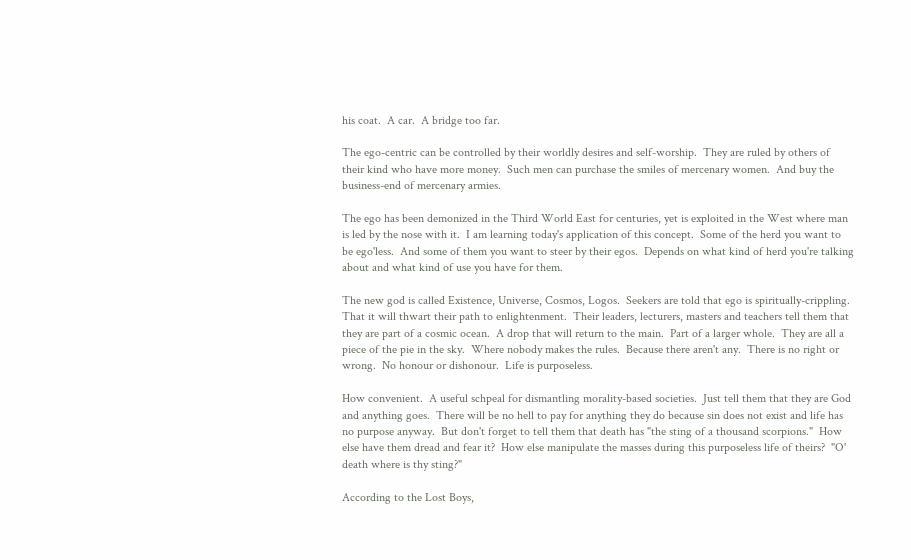his coat.  A car.  A bridge too far.

The ego-centric can be controlled by their worldly desires and self-worship.  They are ruled by others of their kind who have more money.  Such men can purchase the smiles of mercenary women.  And buy the business-end of mercenary armies.

The ego has been demonized in the Third World East for centuries, yet is exploited in the West where man is led by the nose with it.  I am learning today's application of this concept.  Some of the herd you want to be ego'less.  And some of them you want to steer by their egos.  Depends on what kind of herd you're talking about and what kind of use you have for them.

The new god is called Existence, Universe, Cosmos, Logos.  Seekers are told that ego is spiritually-crippling.  That it will thwart their path to enlightenment.  Their leaders, lecturers, masters and teachers tell them that they are part of a cosmic ocean.  A drop that will return to the main.  Part of a larger whole.  They are all a piece of the pie in the sky.  Where nobody makes the rules.  Because there aren't any.  There is no right or wrong.  No honour or dishonour.  Life is purposeless.

How convenient.  A useful schpeal for dismantling morality-based societies.  Just tell them that they are God and anything goes.  There will be no hell to pay for anything they do because sin does not exist and life has no purpose anyway.  But don't forget to tell them that death has "the sting of a thousand scorpions."  How else have them dread and fear it?  How else manipulate the masses during this purposeless life of theirs?  "O' death where is thy sting?"

According to the Lost Boys,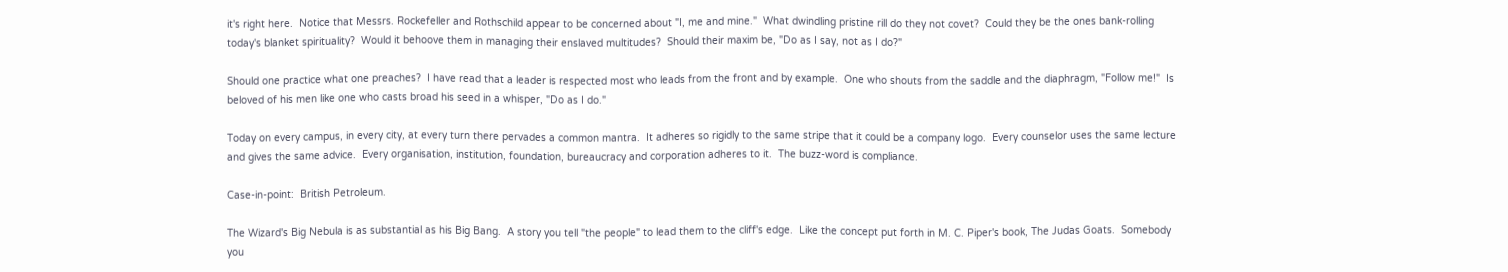it's right here.  Notice that Messrs. Rockefeller and Rothschild appear to be concerned about "I, me and mine."  What dwindling pristine rill do they not covet?  Could they be the ones bank-rolling today's blanket spirituality?  Would it behoove them in managing their enslaved multitudes?  Should their maxim be, "Do as I say, not as I do?"

Should one practice what one preaches?  I have read that a leader is respected most who leads from the front and by example.  One who shouts from the saddle and the diaphragm, "Follow me!"  Is beloved of his men like one who casts broad his seed in a whisper, "Do as I do."

Today on every campus, in every city, at every turn there pervades a common mantra.  It adheres so rigidly to the same stripe that it could be a company logo.  Every counselor uses the same lecture and gives the same advice.  Every organisation, institution, foundation, bureaucracy and corporation adheres to it.  The buzz-word is compliance.

Case-in-point:  British Petroleum.

The Wizard's Big Nebula is as substantial as his Big Bang.  A story you tell "the people" to lead them to the cliff's edge.  Like the concept put forth in M. C. Piper's book, The Judas Goats.  Somebody you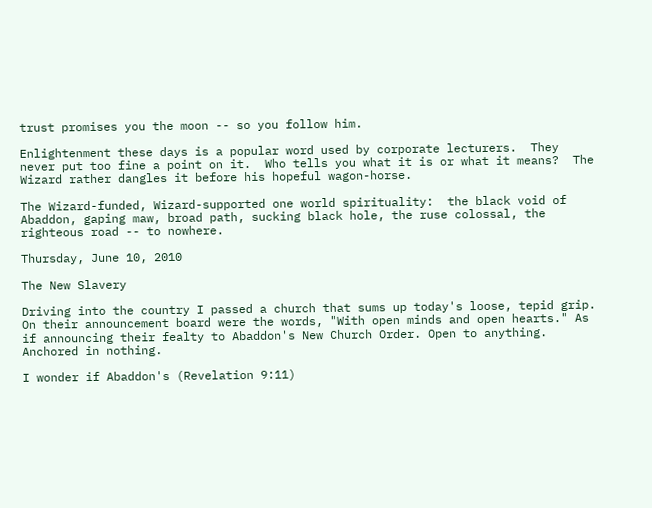trust promises you the moon -- so you follow him.

Enlightenment these days is a popular word used by corporate lecturers.  They never put too fine a point on it.  Who tells you what it is or what it means?  The Wizard rather dangles it before his hopeful wagon-horse.

The Wizard-funded, Wizard-supported one world spirituality:  the black void of Abaddon, gaping maw, broad path, sucking black hole, the ruse colossal, the righteous road -- to nowhere.

Thursday, June 10, 2010

The New Slavery

Driving into the country I passed a church that sums up today's loose, tepid grip. On their announcement board were the words, "With open minds and open hearts." As if announcing their fealty to Abaddon's New Church Order. Open to anything. Anchored in nothing.

I wonder if Abaddon's (Revelation 9:11)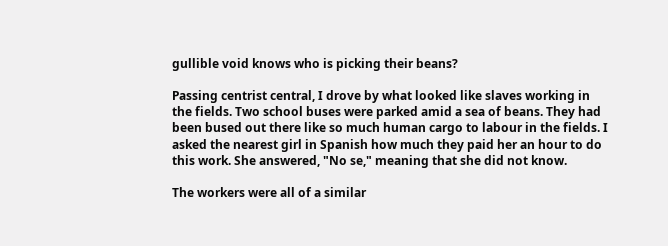gullible void knows who is picking their beans?

Passing centrist central, I drove by what looked like slaves working in the fields. Two school buses were parked amid a sea of beans. They had been bused out there like so much human cargo to labour in the fields. I asked the nearest girl in Spanish how much they paid her an hour to do this work. She answered, "No se," meaning that she did not know.

The workers were all of a similar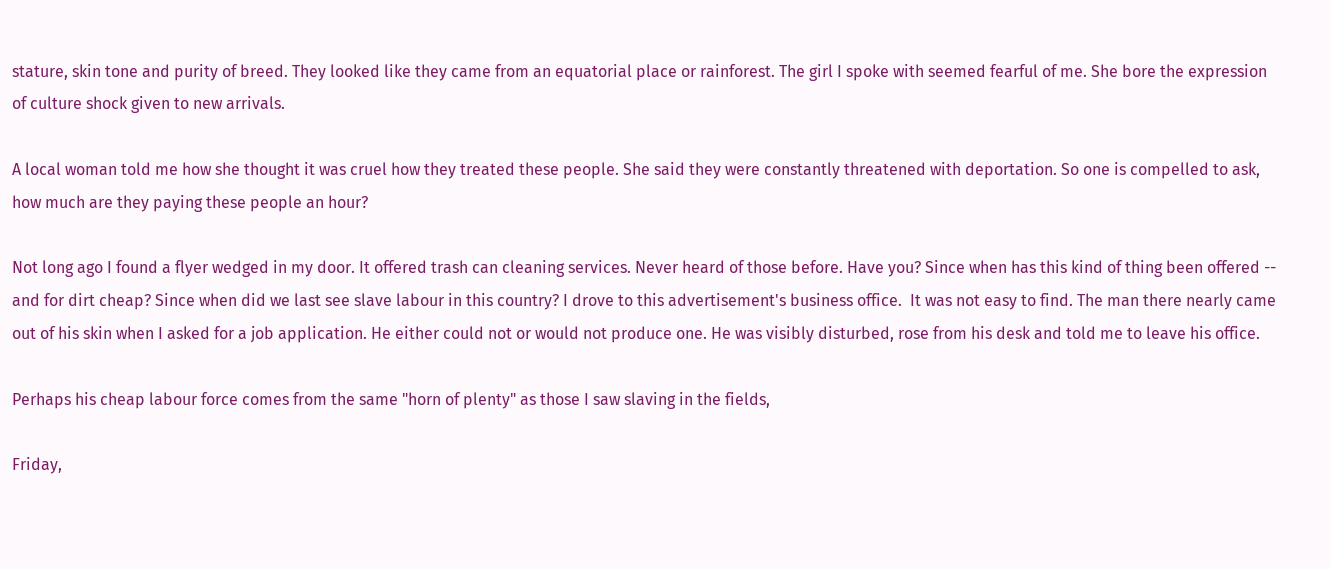stature, skin tone and purity of breed. They looked like they came from an equatorial place or rainforest. The girl I spoke with seemed fearful of me. She bore the expression of culture shock given to new arrivals.

A local woman told me how she thought it was cruel how they treated these people. She said they were constantly threatened with deportation. So one is compelled to ask, how much are they paying these people an hour?

Not long ago I found a flyer wedged in my door. It offered trash can cleaning services. Never heard of those before. Have you? Since when has this kind of thing been offered -- and for dirt cheap? Since when did we last see slave labour in this country? I drove to this advertisement's business office.  It was not easy to find. The man there nearly came out of his skin when I asked for a job application. He either could not or would not produce one. He was visibly disturbed, rose from his desk and told me to leave his office.

Perhaps his cheap labour force comes from the same "horn of plenty" as those I saw slaving in the fields,

Friday,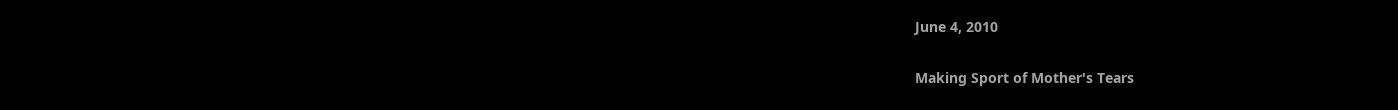June 4, 2010

Making Sport of Mother's Tears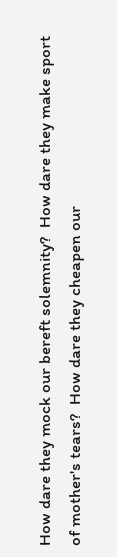How dare they mock our bereft solemnity?  How dare they make sport of mother's tears?  How dare they cheapen our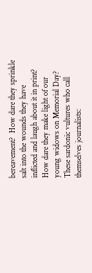bereavement?  How dare they sprinkle salt into the wounds they have inflicted and laugh about it in print?  How dare they make light of our young widows on Memorial Day?  These sardonic vultures who call themselves journalists: